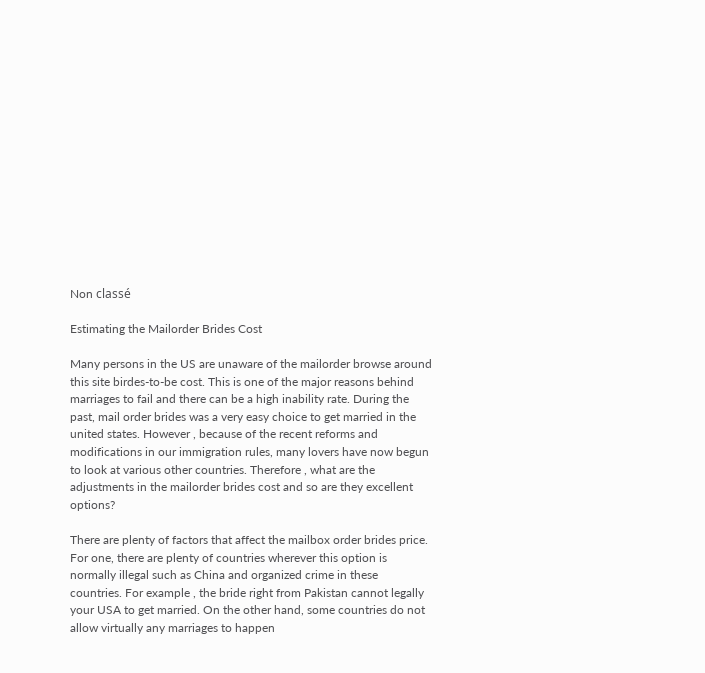Non classé

Estimating the Mailorder Brides Cost

Many persons in the US are unaware of the mailorder browse around this site birdes-to-be cost. This is one of the major reasons behind marriages to fail and there can be a high inability rate. During the past, mail order brides was a very easy choice to get married in the united states. However , because of the recent reforms and modifications in our immigration rules, many lovers have now begun to look at various other countries. Therefore , what are the adjustments in the mailorder brides cost and so are they excellent options?

There are plenty of factors that affect the mailbox order brides price. For one, there are plenty of countries wherever this option is normally illegal such as China and organized crime in these countries. For example , the bride right from Pakistan cannot legally your USA to get married. On the other hand, some countries do not allow virtually any marriages to happen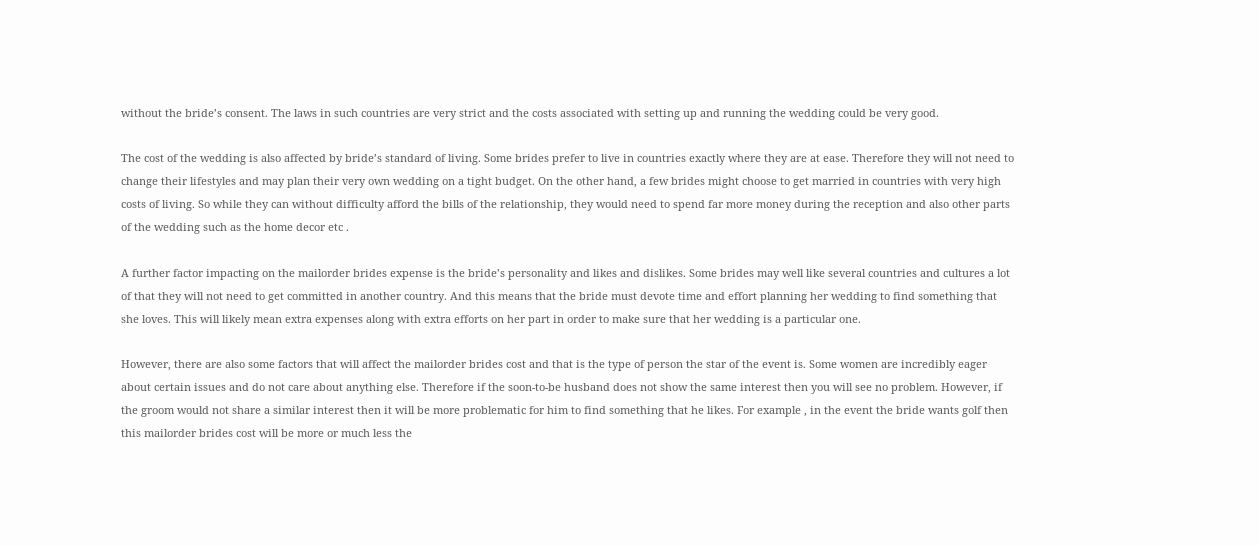without the bride’s consent. The laws in such countries are very strict and the costs associated with setting up and running the wedding could be very good.

The cost of the wedding is also affected by bride’s standard of living. Some brides prefer to live in countries exactly where they are at ease. Therefore they will not need to change their lifestyles and may plan their very own wedding on a tight budget. On the other hand, a few brides might choose to get married in countries with very high costs of living. So while they can without difficulty afford the bills of the relationship, they would need to spend far more money during the reception and also other parts of the wedding such as the home decor etc .

A further factor impacting on the mailorder brides expense is the bride’s personality and likes and dislikes. Some brides may well like several countries and cultures a lot of that they will not need to get committed in another country. And this means that the bride must devote time and effort planning her wedding to find something that she loves. This will likely mean extra expenses along with extra efforts on her part in order to make sure that her wedding is a particular one.

However, there are also some factors that will affect the mailorder brides cost and that is the type of person the star of the event is. Some women are incredibly eager about certain issues and do not care about anything else. Therefore if the soon-to-be husband does not show the same interest then you will see no problem. However, if the groom would not share a similar interest then it will be more problematic for him to find something that he likes. For example , in the event the bride wants golf then this mailorder brides cost will be more or much less the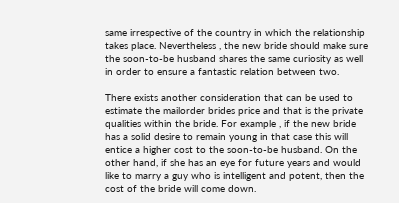same irrespective of the country in which the relationship takes place. Nevertheless , the new bride should make sure the soon-to-be husband shares the same curiosity as well in order to ensure a fantastic relation between two.

There exists another consideration that can be used to estimate the mailorder brides price and that is the private qualities within the bride. For example , if the new bride has a solid desire to remain young in that case this will entice a higher cost to the soon-to-be husband. On the other hand, if she has an eye for future years and would like to marry a guy who is intelligent and potent, then the cost of the bride will come down.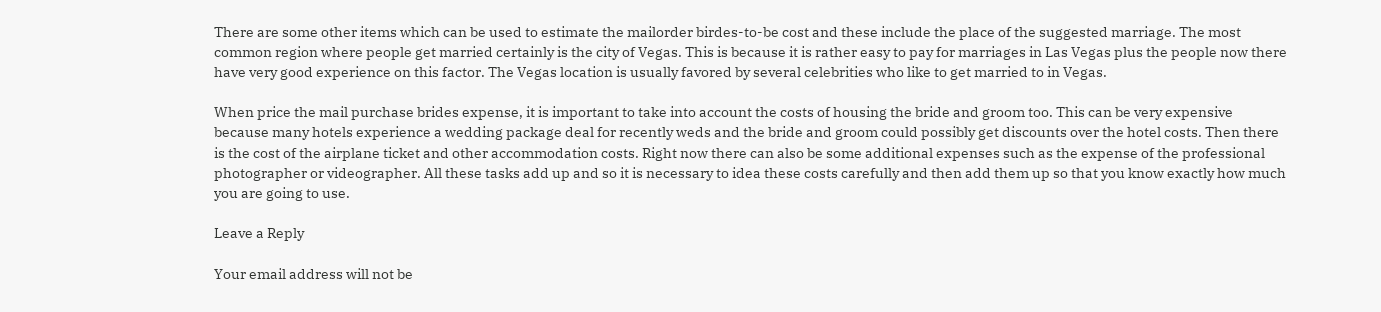There are some other items which can be used to estimate the mailorder birdes-to-be cost and these include the place of the suggested marriage. The most common region where people get married certainly is the city of Vegas. This is because it is rather easy to pay for marriages in Las Vegas plus the people now there have very good experience on this factor. The Vegas location is usually favored by several celebrities who like to get married to in Vegas.

When price the mail purchase brides expense, it is important to take into account the costs of housing the bride and groom too. This can be very expensive because many hotels experience a wedding package deal for recently weds and the bride and groom could possibly get discounts over the hotel costs. Then there is the cost of the airplane ticket and other accommodation costs. Right now there can also be some additional expenses such as the expense of the professional photographer or videographer. All these tasks add up and so it is necessary to idea these costs carefully and then add them up so that you know exactly how much you are going to use.

Leave a Reply

Your email address will not be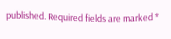published. Required fields are marked *